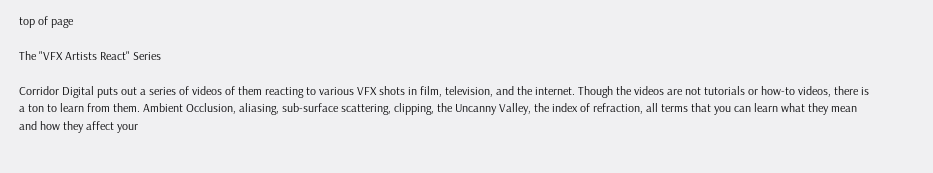top of page

The "VFX Artists React" Series

Corridor Digital puts out a series of videos of them reacting to various VFX shots in film, television, and the internet. Though the videos are not tutorials or how-to videos, there is a ton to learn from them. Ambient Occlusion, aliasing, sub-surface scattering, clipping, the Uncanny Valley, the index of refraction, all terms that you can learn what they mean and how they affect your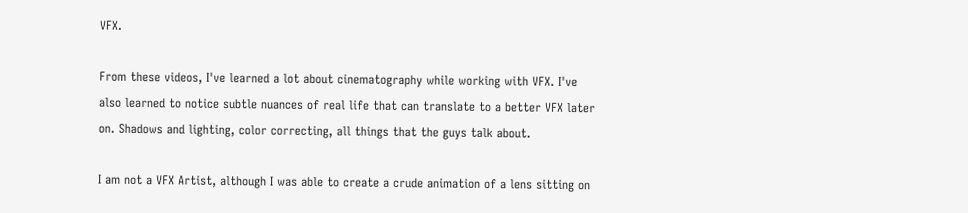VFX.

From these videos, I've learned a lot about cinematography while working with VFX. I've also learned to notice subtle nuances of real life that can translate to a better VFX later on. Shadows and lighting, color correcting, all things that the guys talk about.

I am not a VFX Artist, although I was able to create a crude animation of a lens sitting on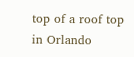top of a roof top in Orlando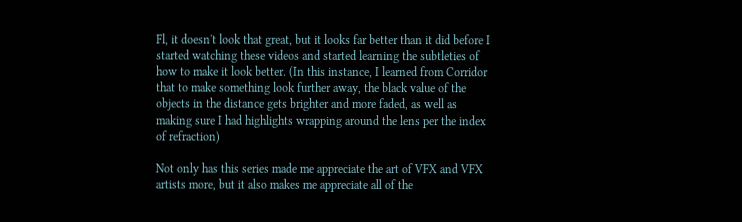Fl, it doesn't look that great, but it looks far better than it did before I started watching these videos and started learning the subtleties of how to make it look better. (In this instance, I learned from Corridor that to make something look further away, the black value of the objects in the distance gets brighter and more faded, as well as making sure I had highlights wrapping around the lens per the index of refraction)

Not only has this series made me appreciate the art of VFX and VFX artists more, but it also makes me appreciate all of the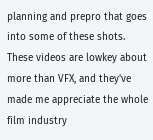planning and prepro that goes into some of these shots. These videos are lowkey about more than VFX, and they've made me appreciate the whole film industry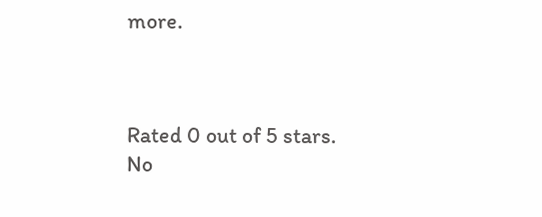more.



Rated 0 out of 5 stars.
No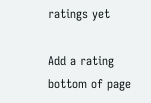ratings yet

Add a rating
bottom of page